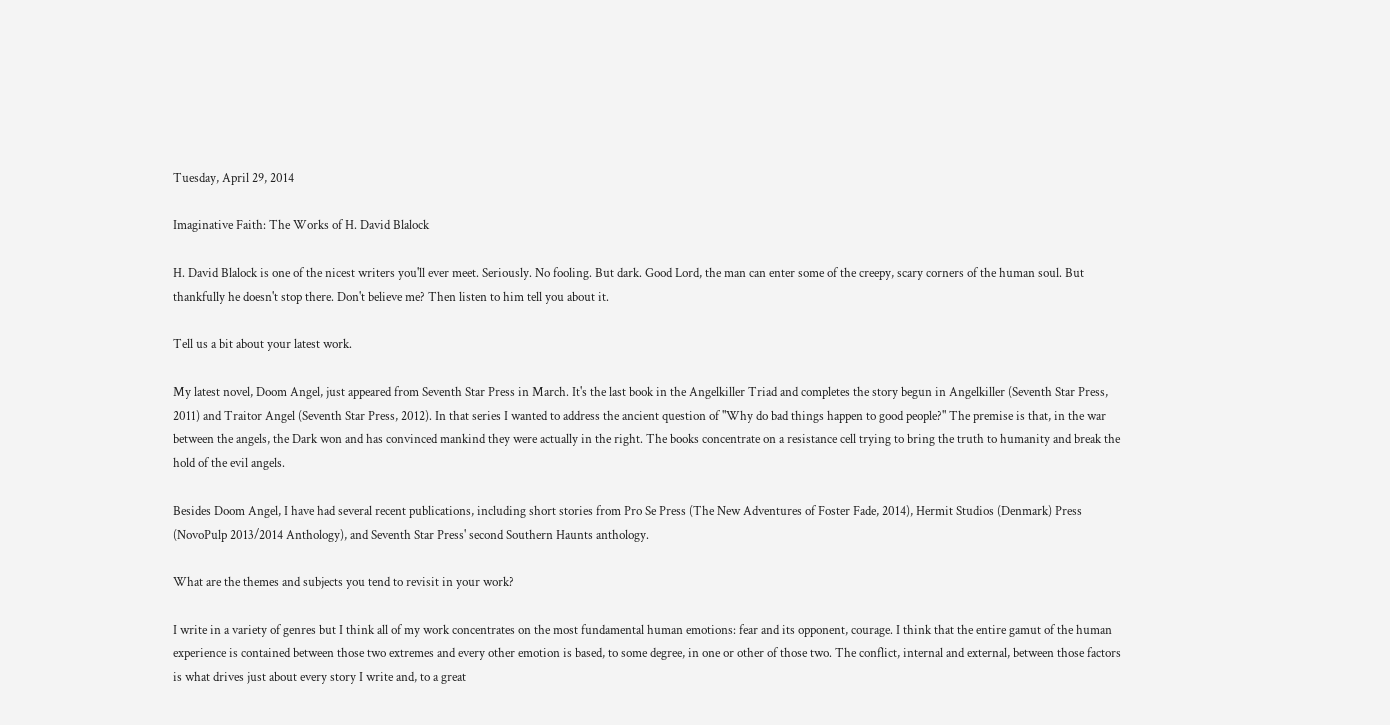Tuesday, April 29, 2014

Imaginative Faith: The Works of H. David Blalock

H. David Blalock is one of the nicest writers you'll ever meet. Seriously. No fooling. But dark. Good Lord, the man can enter some of the creepy, scary corners of the human soul. But thankfully he doesn't stop there. Don't believe me? Then listen to him tell you about it.

Tell us a bit about your latest work.

My latest novel, Doom Angel, just appeared from Seventh Star Press in March. It's the last book in the Angelkiller Triad and completes the story begun in Angelkiller (Seventh Star Press, 2011) and Traitor Angel (Seventh Star Press, 2012). In that series I wanted to address the ancient question of "Why do bad things happen to good people?" The premise is that, in the war between the angels, the Dark won and has convinced mankind they were actually in the right. The books concentrate on a resistance cell trying to bring the truth to humanity and break the hold of the evil angels.

Besides Doom Angel, I have had several recent publications, including short stories from Pro Se Press (The New Adventures of Foster Fade, 2014), Hermit Studios (Denmark) Press (NovoPulp 2013/2014 Anthology), and Seventh Star Press' second Southern Haunts anthology.

What are the themes and subjects you tend to revisit in your work?

I write in a variety of genres but I think all of my work concentrates on the most fundamental human emotions: fear and its opponent, courage. I think that the entire gamut of the human experience is contained between those two extremes and every other emotion is based, to some degree, in one or other of those two. The conflict, internal and external, between those factors is what drives just about every story I write and, to a great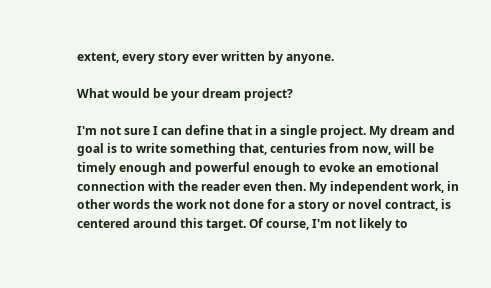extent, every story ever written by anyone.

What would be your dream project?

I'm not sure I can define that in a single project. My dream and goal is to write something that, centuries from now, will be timely enough and powerful enough to evoke an emotional connection with the reader even then. My independent work, in other words the work not done for a story or novel contract, is centered around this target. Of course, I'm not likely to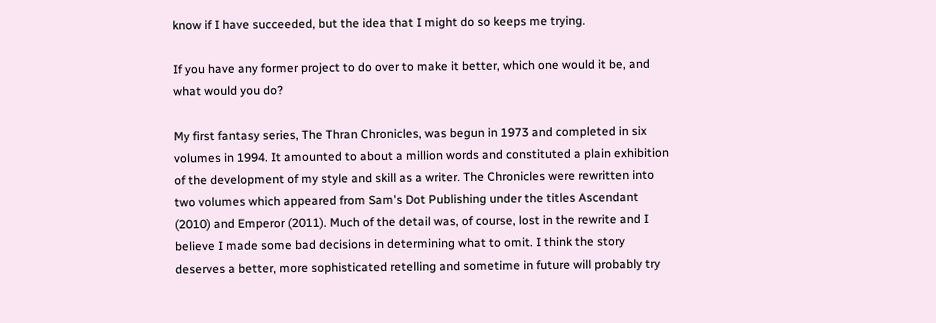know if I have succeeded, but the idea that I might do so keeps me trying.

If you have any former project to do over to make it better, which one would it be, and what would you do?

My first fantasy series, The Thran Chronicles, was begun in 1973 and completed in six volumes in 1994. It amounted to about a million words and constituted a plain exhibition of the development of my style and skill as a writer. The Chronicles were rewritten into two volumes which appeared from Sam's Dot Publishing under the titles Ascendant (2010) and Emperor (2011). Much of the detail was, of course, lost in the rewrite and I believe I made some bad decisions in determining what to omit. I think the story deserves a better, more sophisticated retelling and sometime in future will probably try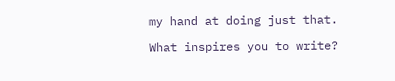my hand at doing just that.

What inspires you to write?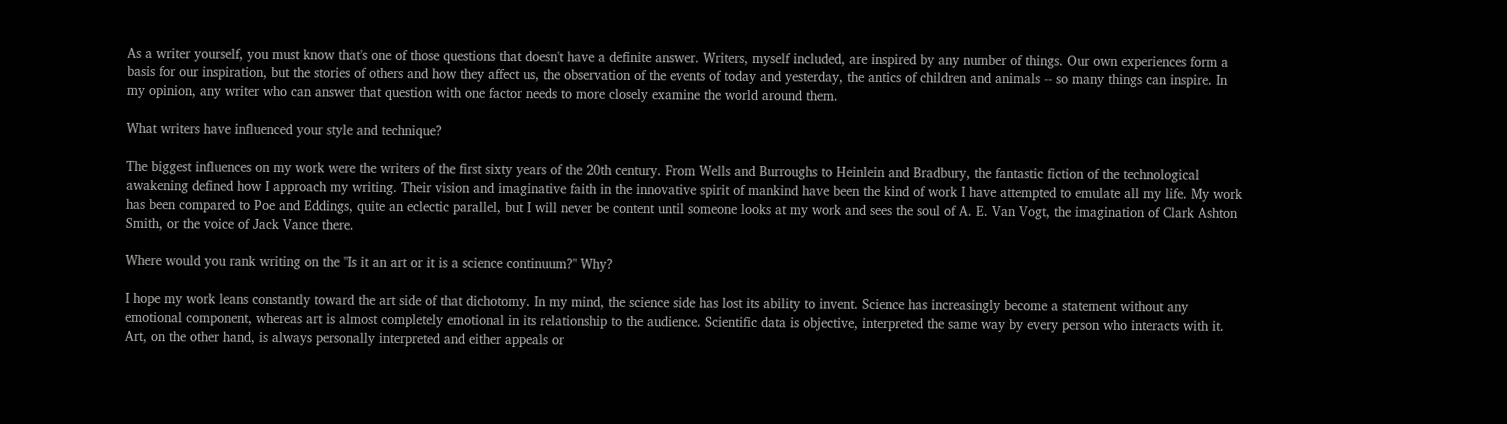As a writer yourself, you must know that's one of those questions that doesn't have a definite answer. Writers, myself included, are inspired by any number of things. Our own experiences form a basis for our inspiration, but the stories of others and how they affect us, the observation of the events of today and yesterday, the antics of children and animals -- so many things can inspire. In my opinion, any writer who can answer that question with one factor needs to more closely examine the world around them.

What writers have influenced your style and technique?

The biggest influences on my work were the writers of the first sixty years of the 20th century. From Wells and Burroughs to Heinlein and Bradbury, the fantastic fiction of the technological awakening defined how I approach my writing. Their vision and imaginative faith in the innovative spirit of mankind have been the kind of work I have attempted to emulate all my life. My work has been compared to Poe and Eddings, quite an eclectic parallel, but I will never be content until someone looks at my work and sees the soul of A. E. Van Vogt, the imagination of Clark Ashton Smith, or the voice of Jack Vance there.

Where would you rank writing on the "Is it an art or it is a science continuum?" Why?

I hope my work leans constantly toward the art side of that dichotomy. In my mind, the science side has lost its ability to invent. Science has increasingly become a statement without any emotional component, whereas art is almost completely emotional in its relationship to the audience. Scientific data is objective, interpreted the same way by every person who interacts with it. Art, on the other hand, is always personally interpreted and either appeals or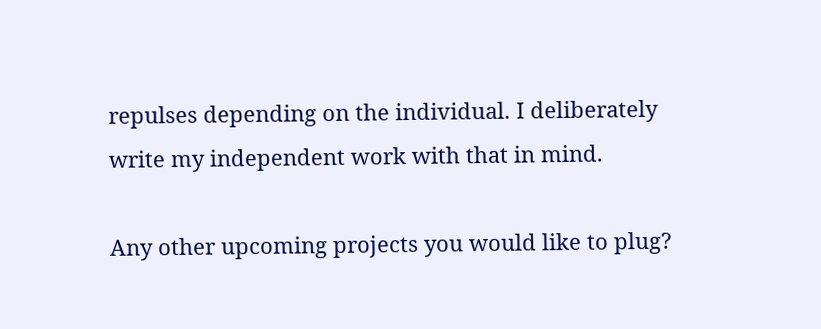repulses depending on the individual. I deliberately write my independent work with that in mind.

Any other upcoming projects you would like to plug?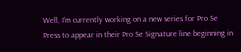Well, I'm currently working on a new series for Pro Se Press to appear in their Pro Se Signature line beginning in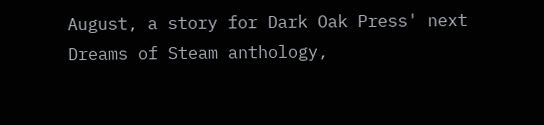August, a story for Dark Oak Press' next Dreams of Steam anthology,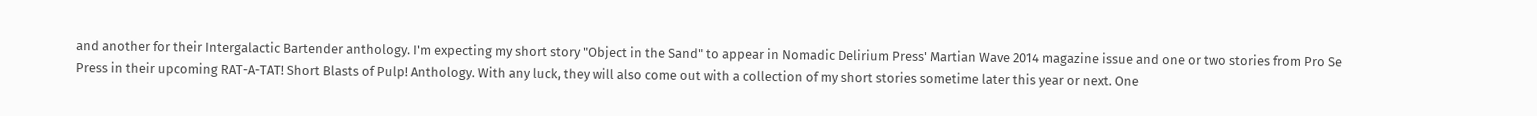and another for their Intergalactic Bartender anthology. I'm expecting my short story "Object in the Sand" to appear in Nomadic Delirium Press' Martian Wave 2014 magazine issue and one or two stories from Pro Se Press in their upcoming RAT-A-TAT! Short Blasts of Pulp! Anthology. With any luck, they will also come out with a collection of my short stories sometime later this year or next. One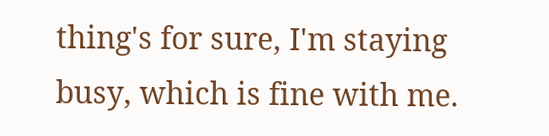thing's for sure, I'm staying busy, which is fine with me.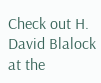Check out H. David Blalock at the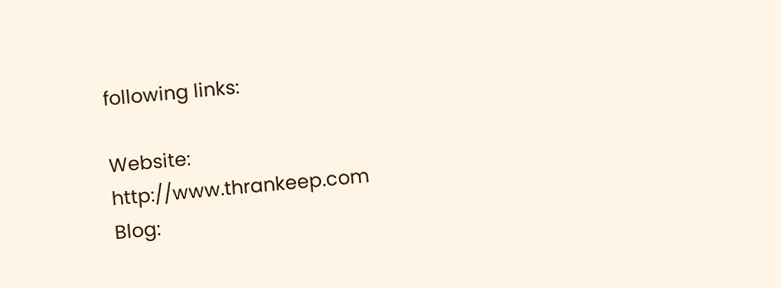following links:

Website: http://www.thrankeep.com
Blog: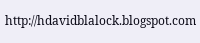http://hdavidblalock.blogspot.com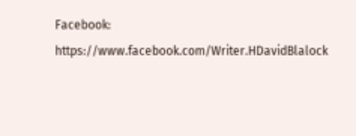Facebook: https://www.facebook.com/Writer.HDavidBlalock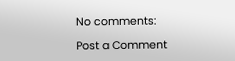No comments:

Post a Comment